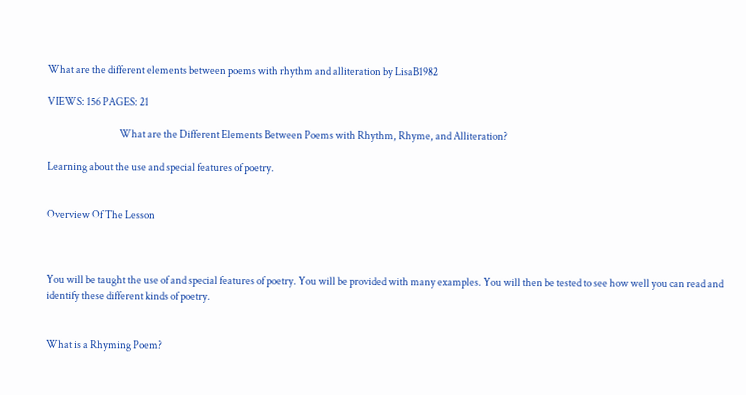What are the different elements between poems with rhythm and alliteration by LisaB1982

VIEWS: 156 PAGES: 21

                                    What are the Different Elements Between Poems with Rhythm, Rhyme, and Alliteration?

Learning about the use and special features of poetry.


Overview Of The Lesson



You will be taught the use of and special features of poetry. You will be provided with many examples. You will then be tested to see how well you can read and identify these different kinds of poetry.


What is a Rhyming Poem?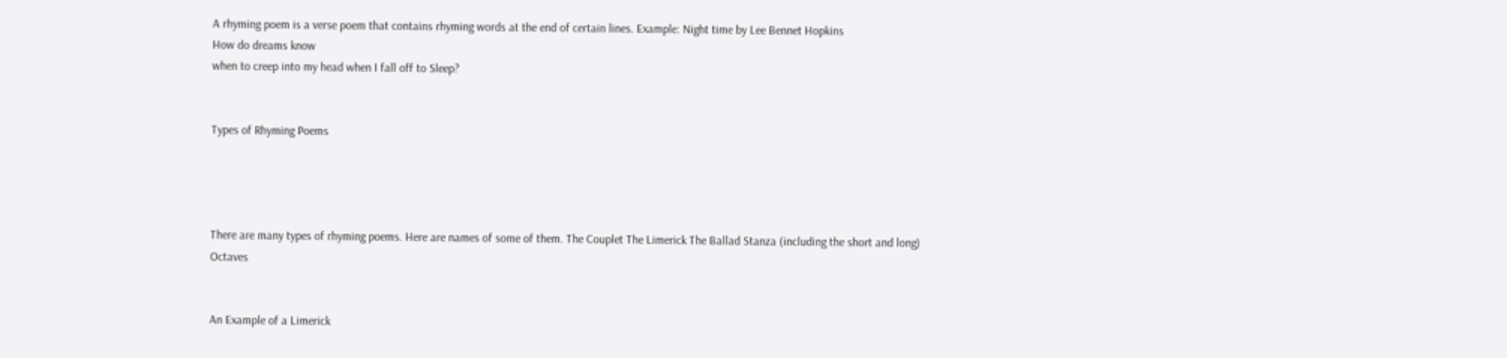A rhyming poem is a verse poem that contains rhyming words at the end of certain lines. Example: Night time by Lee Bennet Hopkins
How do dreams know
when to creep into my head when I fall off to Sleep?


Types of Rhyming Poems




There are many types of rhyming poems. Here are names of some of them. The Couplet The Limerick The Ballad Stanza (including the short and long) Octaves


An Example of a Limerick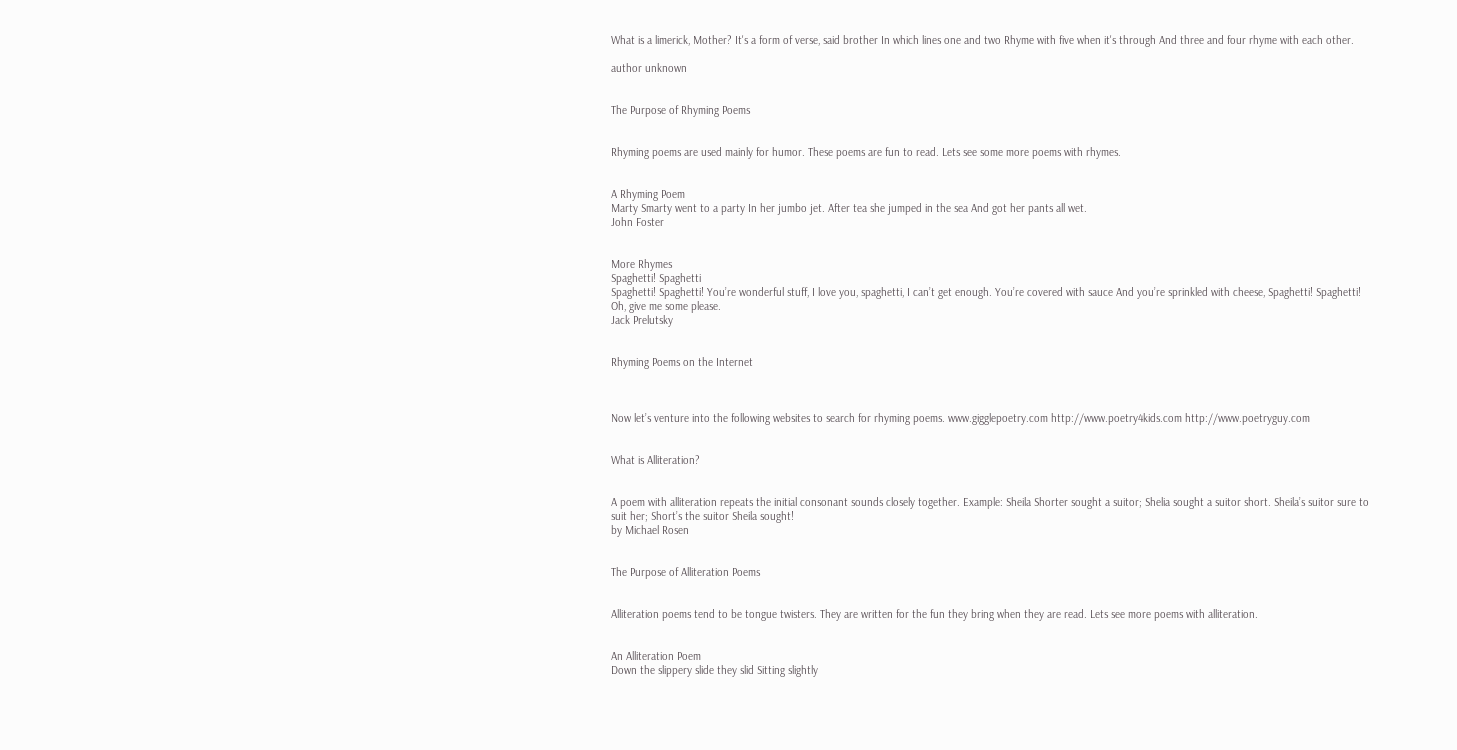What is a limerick, Mother? It's a form of verse, said brother In which lines one and two Rhyme with five when it's through And three and four rhyme with each other.

author unknown


The Purpose of Rhyming Poems


Rhyming poems are used mainly for humor. These poems are fun to read. Lets see some more poems with rhymes.


A Rhyming Poem
Marty Smarty went to a party In her jumbo jet. After tea she jumped in the sea And got her pants all wet.
John Foster


More Rhymes
Spaghetti! Spaghetti
Spaghetti! Spaghetti! You’re wonderful stuff, I love you, spaghetti, I can’t get enough. You’re covered with sauce And you’re sprinkled with cheese, Spaghetti! Spaghetti! Oh, give me some please.
Jack Prelutsky


Rhyming Poems on the Internet



Now let’s venture into the following websites to search for rhyming poems. www.gigglepoetry.com http://www.poetry4kids.com http://www.poetryguy.com


What is Alliteration?


A poem with alliteration repeats the initial consonant sounds closely together. Example: Sheila Shorter sought a suitor; Shelia sought a suitor short. Sheila’s suitor sure to suit her; Short’s the suitor Sheila sought!
by Michael Rosen


The Purpose of Alliteration Poems


Alliteration poems tend to be tongue twisters. They are written for the fun they bring when they are read. Lets see more poems with alliteration.


An Alliteration Poem
Down the slippery slide they slid Sitting slightly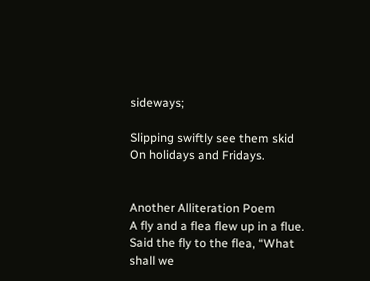sideways;

Slipping swiftly see them skid
On holidays and Fridays.


Another Alliteration Poem
A fly and a flea flew up in a flue. Said the fly to the flea, “What shall we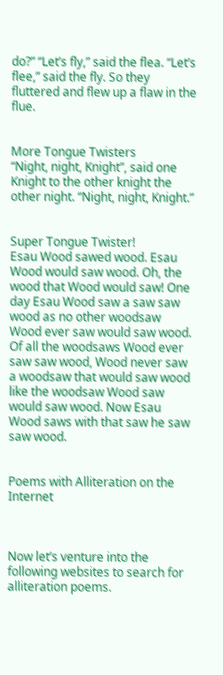do?” “Let’s fly,” said the flea. “Let’s flee,” said the fly. So they fluttered and flew up a flaw in the flue.


More Tongue Twisters
“Night, night, Knight”, said one Knight to the other knight the other night. “Night, night, Knight.”


Super Tongue Twister!
Esau Wood sawed wood. Esau Wood would saw wood. Oh, the wood that Wood would saw! One day Esau Wood saw a saw saw wood as no other woodsaw Wood ever saw would saw wood. Of all the woodsaws Wood ever saw saw wood, Wood never saw a woodsaw that would saw wood like the woodsaw Wood saw would saw wood. Now Esau Wood saws with that saw he saw saw wood.


Poems with Alliteration on the Internet



Now let’s venture into the following websites to search for alliteration poems.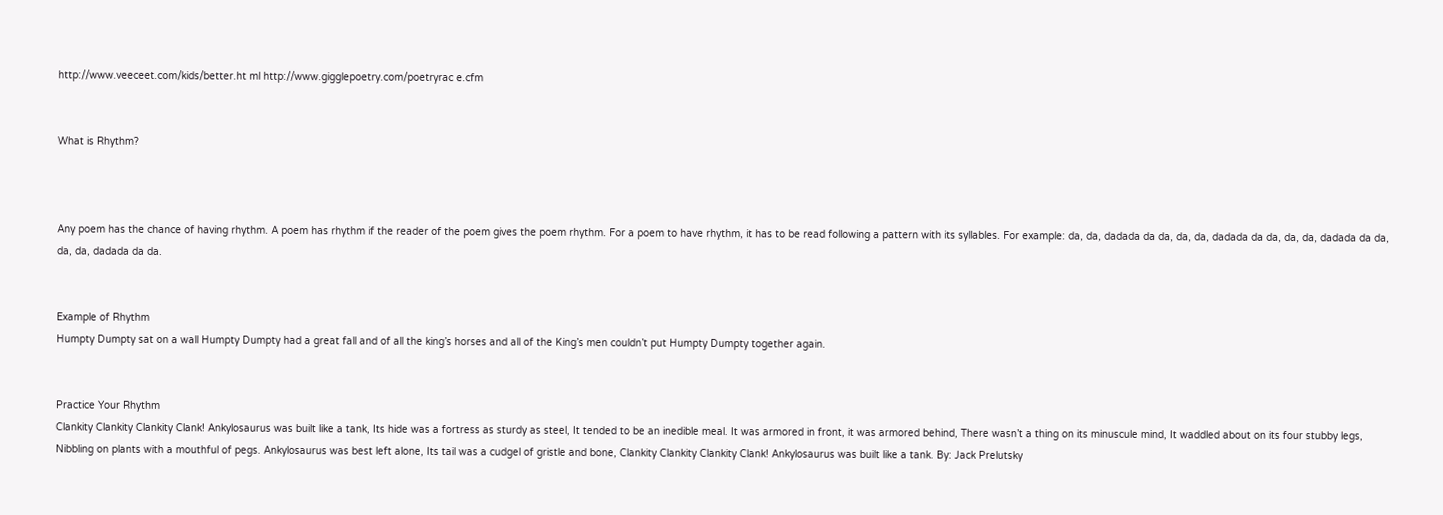http://www.veeceet.com/kids/better.ht ml http://www.gigglepoetry.com/poetryrac e.cfm


What is Rhythm?



Any poem has the chance of having rhythm. A poem has rhythm if the reader of the poem gives the poem rhythm. For a poem to have rhythm, it has to be read following a pattern with its syllables. For example: da, da, dadada da da, da, da, dadada da da, da, da, dadada da da, da, da, dadada da da.


Example of Rhythm
Humpty Dumpty sat on a wall Humpty Dumpty had a great fall and of all the king’s horses and all of the King’s men couldn’t put Humpty Dumpty together again.


Practice Your Rhythm
Clankity Clankity Clankity Clank! Ankylosaurus was built like a tank, Its hide was a fortress as sturdy as steel, It tended to be an inedible meal. It was armored in front, it was armored behind, There wasn’t a thing on its minuscule mind, It waddled about on its four stubby legs, Nibbling on plants with a mouthful of pegs. Ankylosaurus was best left alone, Its tail was a cudgel of gristle and bone, Clankity Clankity Clankity Clank! Ankylosaurus was built like a tank. By: Jack Prelutsky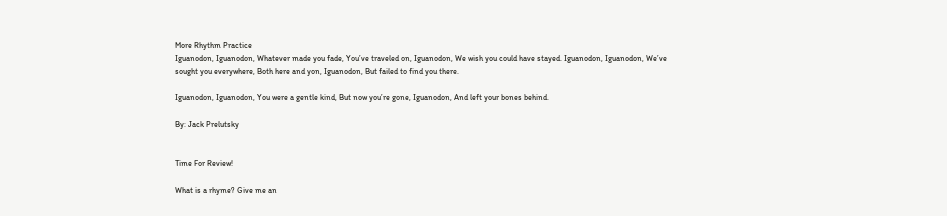More Rhythm Practice
Iguanodon, Iguanodon, Whatever made you fade, You’ve traveled on, Iguanodon, We wish you could have stayed. Iguanodon, Iguanodon, We’ve sought you everywhere, Both here and yon, Iguanodon, But failed to find you there.

Iguanodon, Iguanodon, You were a gentle kind, But now you’re gone, Iguanodon, And left your bones behind.

By: Jack Prelutsky


Time For Review!

What is a rhyme? Give me an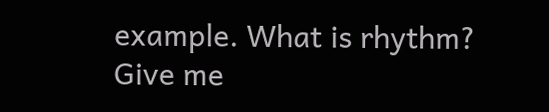example. What is rhythm? Give me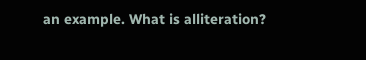an example. What is alliteration?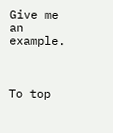Give me an example.



To top